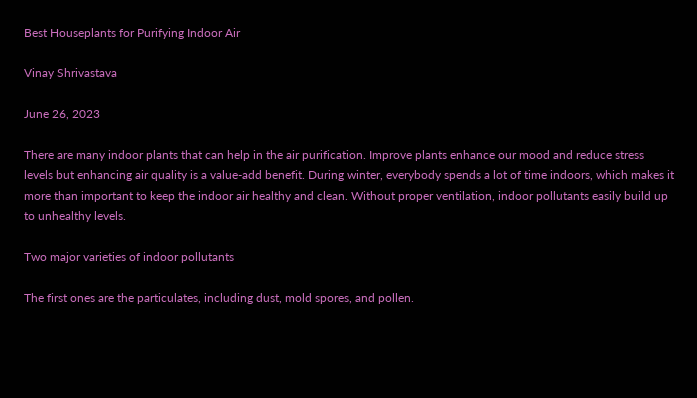Best Houseplants for Purifying Indoor Air

Vinay Shrivastava

June 26, 2023

There are many indoor plants that can help in the air purification. Improve plants enhance our mood and reduce stress levels but enhancing air quality is a value-add benefit. During winter, everybody spends a lot of time indoors, which makes it more than important to keep the indoor air healthy and clean. Without proper ventilation, indoor pollutants easily build up to unhealthy levels.

Two major varieties of indoor pollutants

The first ones are the particulates, including dust, mold spores, and pollen.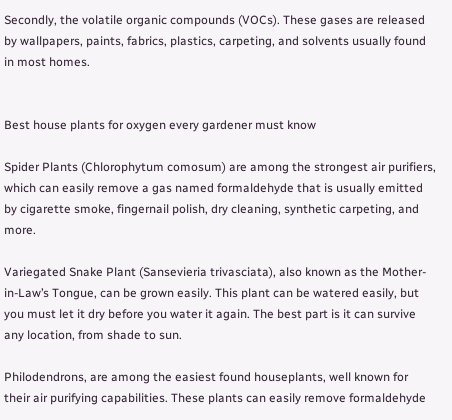Secondly, the volatile organic compounds (VOCs). These gases are released by wallpapers, paints, fabrics, plastics, carpeting, and solvents usually found in most homes.


Best house plants for oxygen every gardener must know

Spider Plants (Chlorophytum comosum) are among the strongest air purifiers, which can easily remove a gas named formaldehyde that is usually emitted by cigarette smoke, fingernail polish, dry cleaning, synthetic carpeting, and more.

Variegated Snake Plant (Sansevieria trivasciata), also known as the Mother-in-Law’s Tongue, can be grown easily. This plant can be watered easily, but you must let it dry before you water it again. The best part is it can survive any location, from shade to sun.

Philodendrons, are among the easiest found houseplants, well known for their air purifying capabilities. These plants can easily remove formaldehyde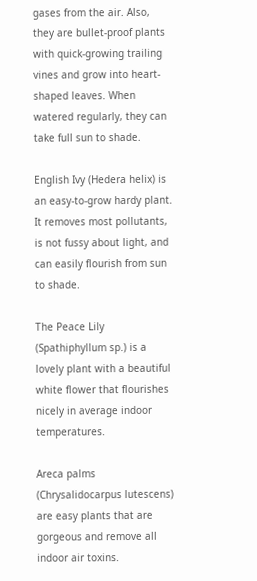gases from the air. Also, they are bullet-proof plants with quick-growing trailing vines and grow into heart-shaped leaves. When watered regularly, they can take full sun to shade.

English Ivy (Hedera helix) is an easy-to-grow hardy plant. It removes most pollutants, is not fussy about light, and can easily flourish from sun to shade.

The Peace Lily (Spathiphyllum sp.) is a lovely plant with a beautiful white flower that flourishes nicely in average indoor temperatures.

Areca palms (Chrysalidocarpus lutescens) are easy plants that are gorgeous and remove all indoor air toxins.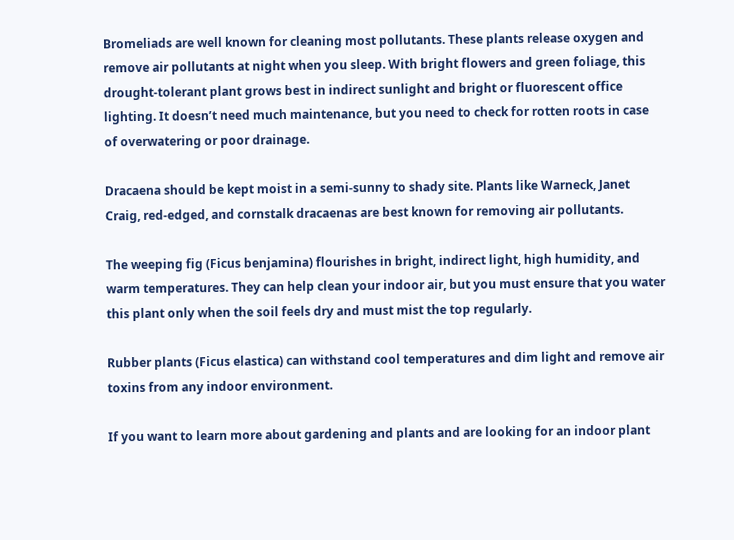Bromeliads are well known for cleaning most pollutants. These plants release oxygen and remove air pollutants at night when you sleep. With bright flowers and green foliage, this drought-tolerant plant grows best in indirect sunlight and bright or fluorescent office lighting. It doesn’t need much maintenance, but you need to check for rotten roots in case of overwatering or poor drainage.

Dracaena should be kept moist in a semi-sunny to shady site. Plants like Warneck, Janet Craig, red-edged, and cornstalk dracaenas are best known for removing air pollutants.

The weeping fig (Ficus benjamina) flourishes in bright, indirect light, high humidity, and warm temperatures. They can help clean your indoor air, but you must ensure that you water this plant only when the soil feels dry and must mist the top regularly.

Rubber plants (Ficus elastica) can withstand cool temperatures and dim light and remove air toxins from any indoor environment.

If you want to learn more about gardening and plants and are looking for an indoor plant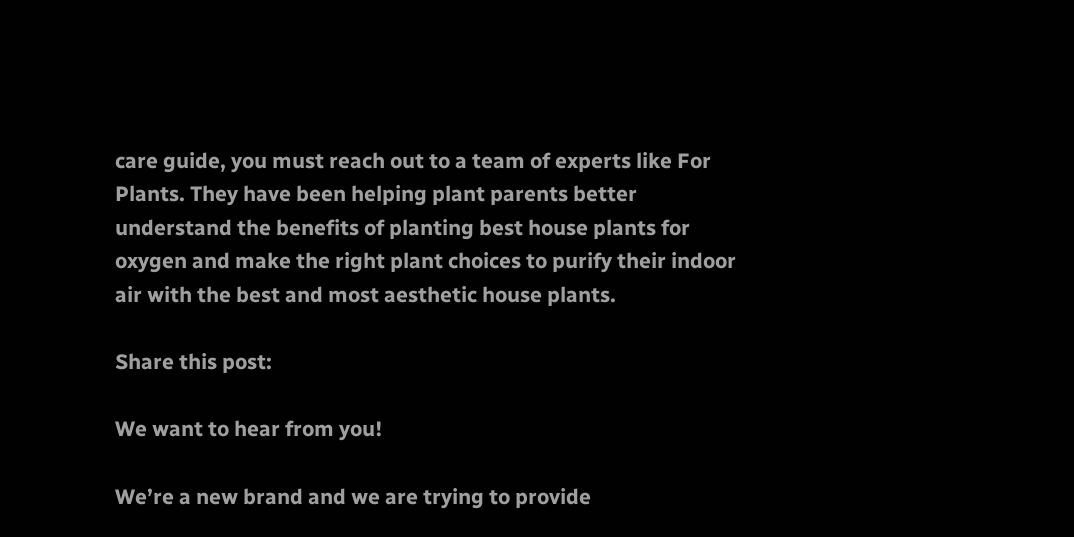care guide, you must reach out to a team of experts like For Plants. They have been helping plant parents better understand the benefits of planting best house plants for oxygen and make the right plant choices to purify their indoor air with the best and most aesthetic house plants.

Share this post:

We want to hear from you!

We’re a new brand and we are trying to provide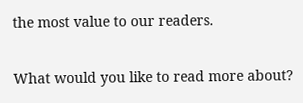the most value to our readers.

What would you like to read more about?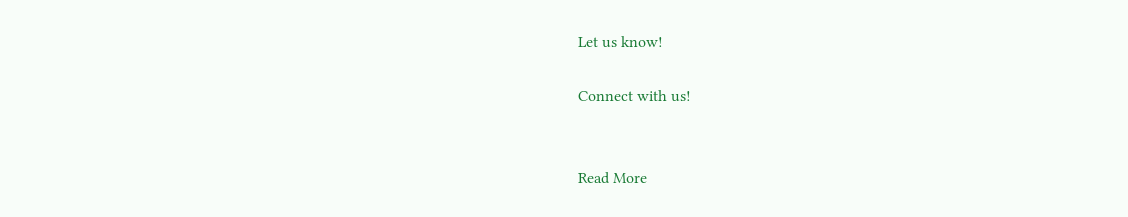Let us know!

Connect with us!


Read More